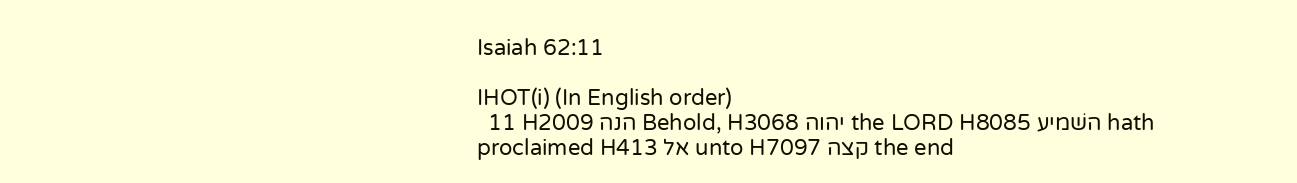Isaiah 62:11

IHOT(i) (In English order)
  11 H2009 הנה Behold, H3068 יהוה the LORD H8085 השׁמיע hath proclaimed H413 אל unto H7097 קצה the end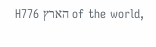H776 הארץ of the world,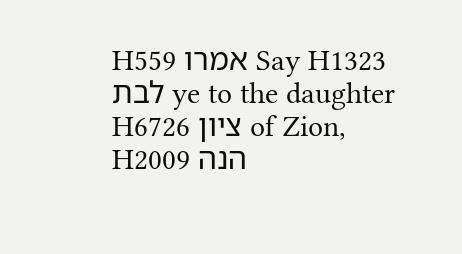H559 אמרו Say H1323 לבת ye to the daughter H6726 ציון of Zion, H2009 הנה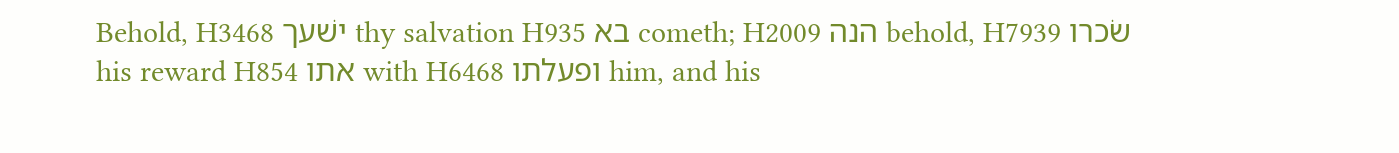Behold, H3468 ישׁעך thy salvation H935 בא cometh; H2009 הנה behold, H7939 שׂכרו his reward H854 אתו with H6468 ופעלתו him, and his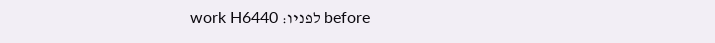work H6440 לפניו׃ before